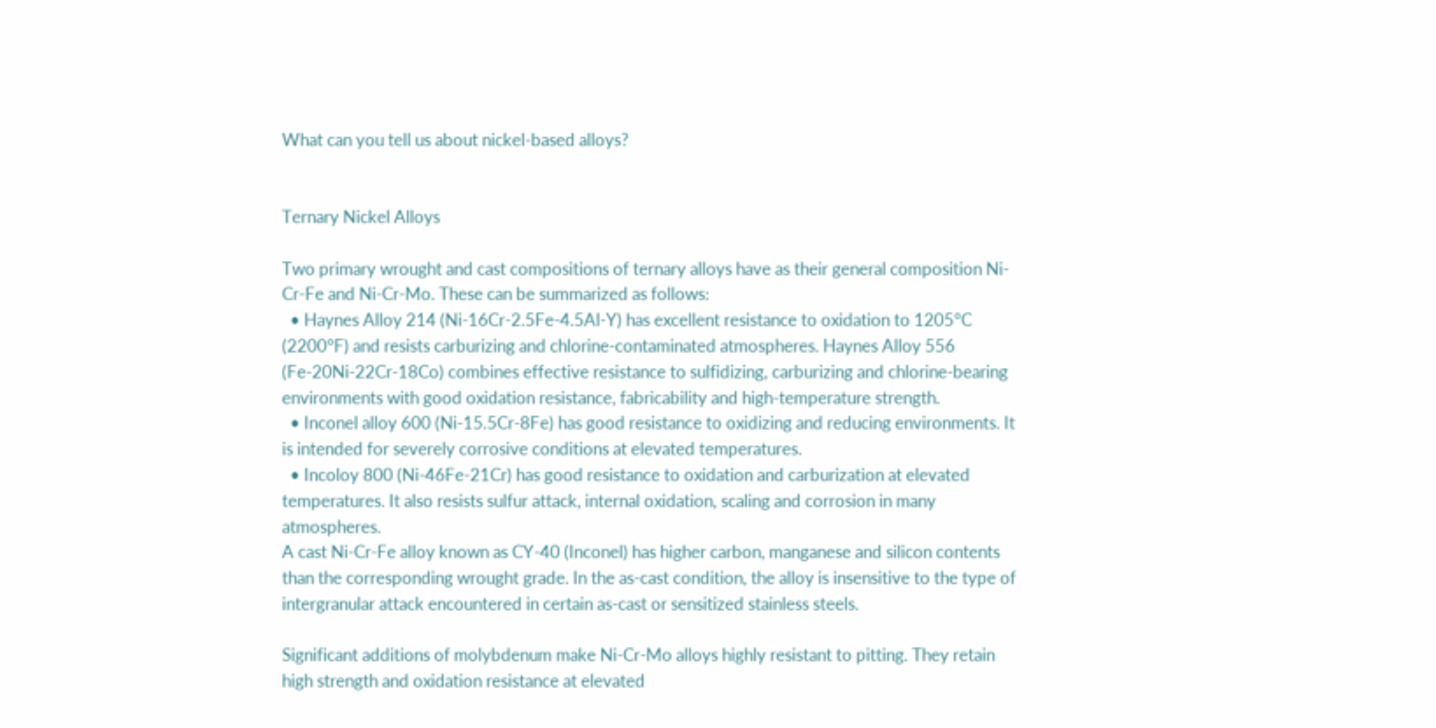What can you tell us about nickel-based alloys?


Ternary Nickel Alloys

Two primary wrought and cast compositions of ternary alloys have as their general composition Ni-Cr-Fe and Ni-Cr-Mo. These can be summarized as follows:
  • Haynes Alloy 214 (Ni-16Cr-2.5Fe-4.5Al-Y) has excellent resistance to oxidation to 1205°C (2200°F) and resists carburizing and chlorine-contaminated atmospheres. Haynes Alloy 556 (Fe-20Ni-22Cr-18Co) combines effective resistance to sulfidizing, carburizing and chlorine-bearing environments with good oxidation resistance, fabricability and high-temperature strength.
  • Inconel alloy 600 (Ni-15.5Cr-8Fe) has good resistance to oxidizing and reducing environments. It is intended for severely corrosive conditions at elevated temperatures.
  • Incoloy 800 (Ni-46Fe-21Cr) has good resistance to oxidation and carburization at elevated temperatures. It also resists sulfur attack, internal oxidation, scaling and corrosion in many atmospheres.
A cast Ni-Cr-Fe alloy known as CY-40 (Inconel) has higher carbon, manganese and silicon contents than the corresponding wrought grade. In the as-cast condition, the alloy is insensitive to the type of intergranular attack encountered in certain as-cast or sensitized stainless steels.

Significant additions of molybdenum make Ni-Cr-Mo alloys highly resistant to pitting. They retain high strength and oxidation resistance at elevated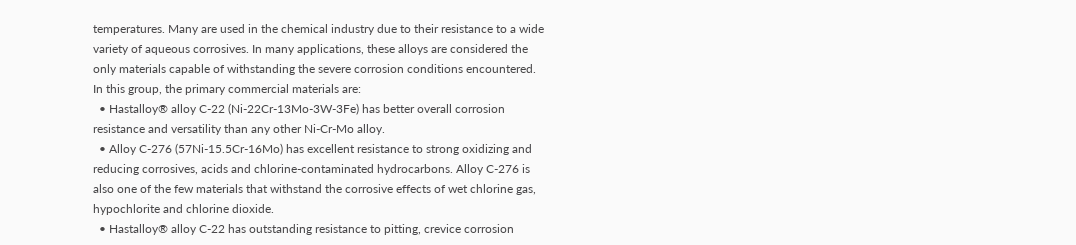temperatures. Many are used in the chemical industry due to their resistance to a wide variety of aqueous corrosives. In many applications, these alloys are considered the only materials capable of withstanding the severe corrosion conditions encountered. In this group, the primary commercial materials are:
  • Hastalloy® alloy C-22 (Ni-22Cr-13Mo-3W-3Fe) has better overall corrosion resistance and versatility than any other Ni-Cr-Mo alloy.
  • Alloy C-276 (57Ni-15.5Cr-16Mo) has excellent resistance to strong oxidizing and reducing corrosives, acids and chlorine-contaminated hydrocarbons. Alloy C-276 is also one of the few materials that withstand the corrosive effects of wet chlorine gas, hypochlorite and chlorine dioxide.
  • Hastalloy® alloy C-22 has outstanding resistance to pitting, crevice corrosion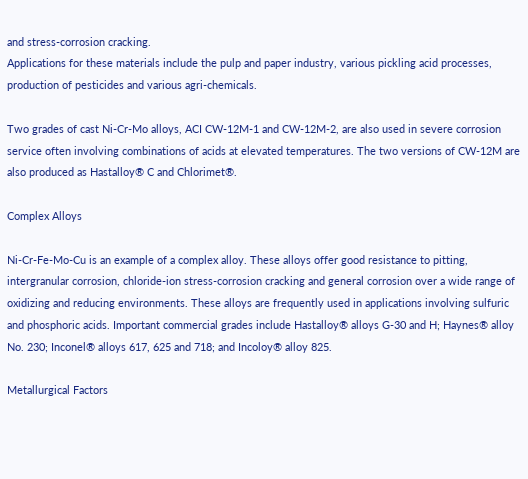and stress-corrosion cracking.
Applications for these materials include the pulp and paper industry, various pickling acid processes, production of pesticides and various agri-chemicals.

Two grades of cast Ni-Cr-Mo alloys, ACI CW-12M-1 and CW-12M-2, are also used in severe corrosion service often involving combinations of acids at elevated temperatures. The two versions of CW-12M are also produced as Hastalloy® C and Chlorimet®.

Complex Alloys

Ni-Cr-Fe-Mo-Cu is an example of a complex alloy. These alloys offer good resistance to pitting, intergranular corrosion, chloride-ion stress-corrosion cracking and general corrosion over a wide range of oxidizing and reducing environments. These alloys are frequently used in applications involving sulfuric and phosphoric acids. Important commercial grades include Hastalloy® alloys G-30 and H; Haynes® alloy No. 230; Inconel® alloys 617, 625 and 718; and Incoloy® alloy 825.

Metallurgical Factors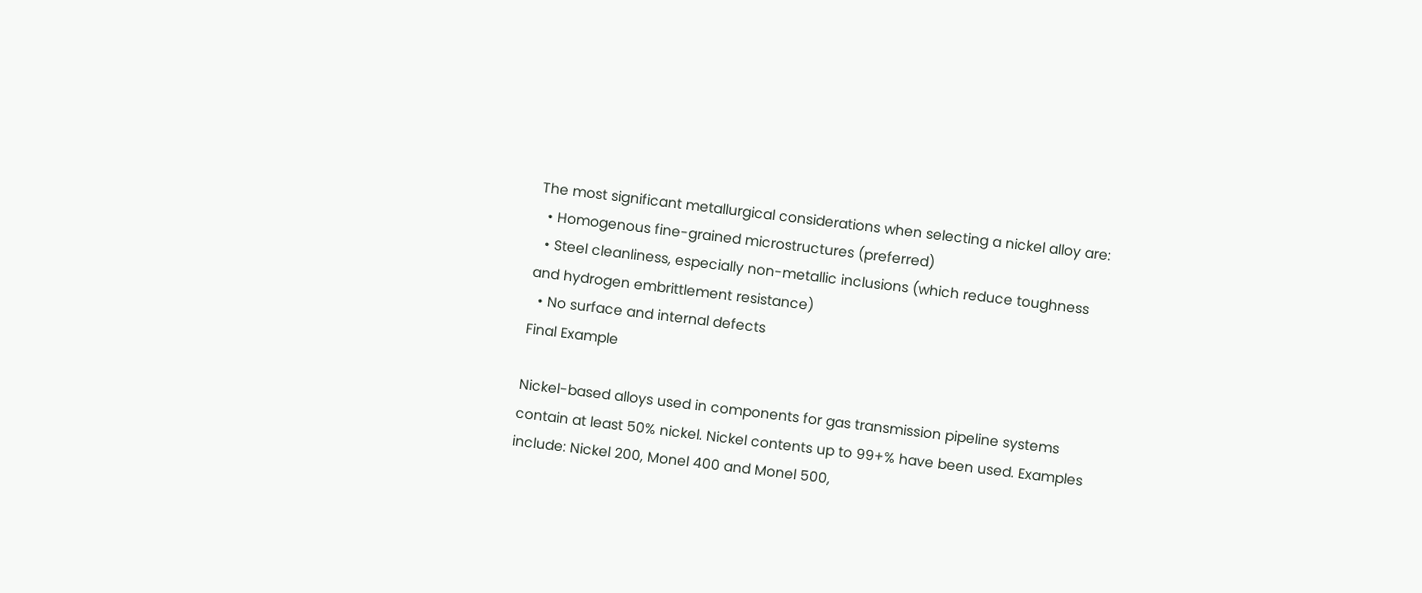The most significant metallurgical considerations when selecting a nickel alloy are:
  • Homogenous fine-grained microstructures (preferred)
  • Steel cleanliness, especially non-metallic inclusions (which reduce toughness and hydrogen embrittlement resistance)
  • No surface and internal defects
Final Example

Nickel-based alloys used in components for gas transmission pipeline systems contain at least 50% nickel. Nickel contents up to 99+% have been used. Examples include: Nickel 200, Monel 400 and Monel 500,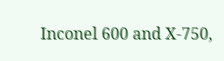Inconel 600 and X-750,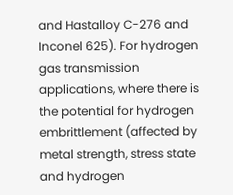and Hastalloy C-276 and Inconel 625). For hydrogen gas transmission applications, where there is the potential for hydrogen embrittlement (affected by metal strength, stress state and hydrogen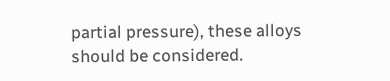partial pressure), these alloys should be considered.